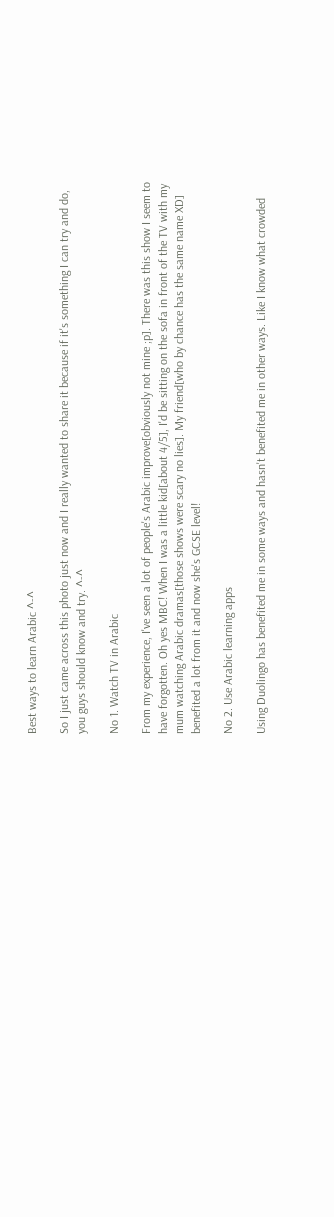Best ways to learn Arabic ^-^

So I just came across this photo just now and I really wanted to share it because if it's something I can try and do, you guys should know and try. ^-^

No 1. Watch TV in Arabic

From my experience, I've seen a lot of people's Arabic improve[obviously not mine ;p]. There was this show I seem to have forgotten. Oh yes MBC! When I was a little kid[about 4/5], I'd be sitting on the sofa in front of the TV with my mum watching Arabic dramas[those shows were scary no lies]. My friend[who by chance has the same name XD] benefited a lot from it and now she's GCSE level!

No 2. Use Arabic learning apps

Using Duolingo has benefited me in some ways and hasn't benefited me in other ways. Like I know what crowded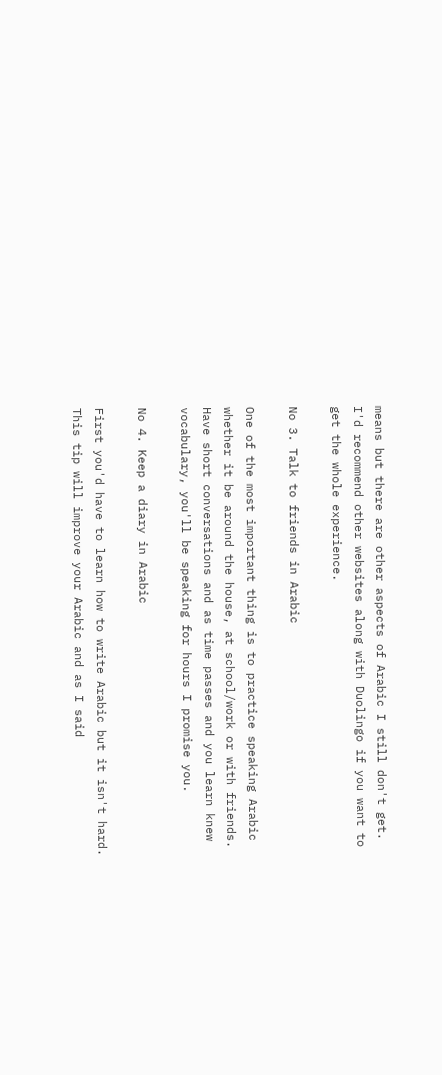means but there are other aspects of Arabic I still don't get. I'd recommend other websites along with Duolingo if you want to get the whole experience.

No 3. Talk to friends in Arabic

One of the most important thing is to practice speaking Arabic whether it be around the house, at school/work or with friends. Have short conversations and as time passes and you learn knew vocabulary, you'll be speaking for hours I promise you.

No 4. Keep a diary in Arabic

First you'd have to learn how to write Arabic but it isn't hard. This tip will improve your Arabic and as I said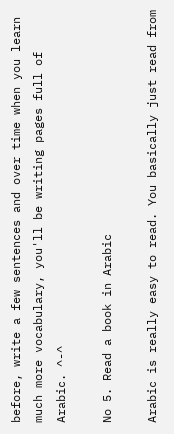before, write a few sentences and over time when you learn much more vocabulary, you'll be writing pages full of Arabic. ^-^

No 5. Read a book in Arabic

Arabic is really easy to read. You basically just read from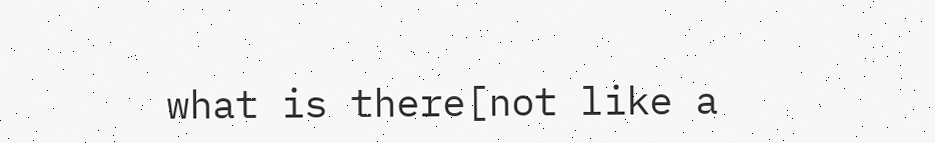what is there[not like a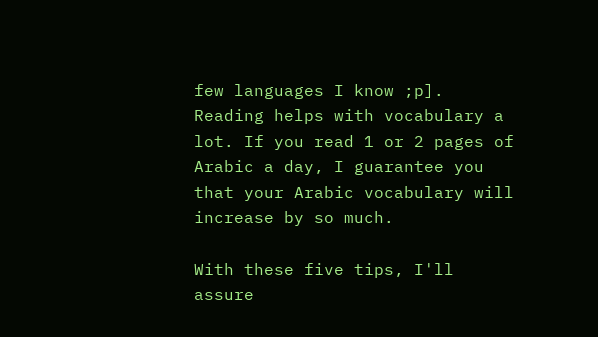few languages I know ;p]. Reading helps with vocabulary a lot. If you read 1 or 2 pages of Arabic a day, I guarantee you that your Arabic vocabulary will increase by so much.

With these five tips, I'll assure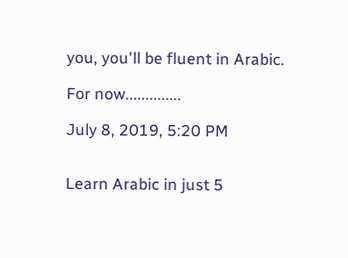you, you'll be fluent in Arabic.

For now..............

July 8, 2019, 5:20 PM


Learn Arabic in just 5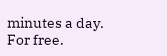minutes a day. For free.